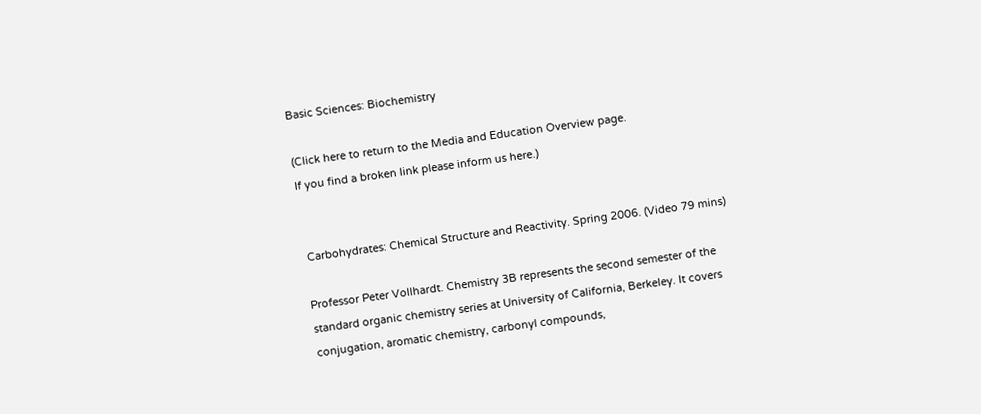Basic Sciences: Biochemistry

(Click here to return to the Media and Education Overview page.
If you find a broken link please inform us here.)


 Carbohydrates: Chemical Structure and Reactivity. Spring 2006. (Video 79 mins)

Professor Peter Vollhardt. Chemistry 3B represents the second semester of the standard organic chemistry series at University of California, Berkeley. It covers conjugation, aromatic chemistry, carbonyl compounds,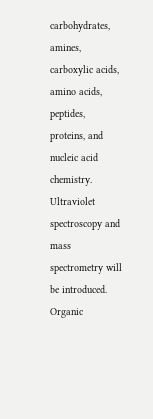carbohydrates, amines, carboxylic acids, amino acids, peptides, proteins, and nucleic acid chemistry. Ultraviolet spectroscopy and mass spectrometry will be introduced. Organic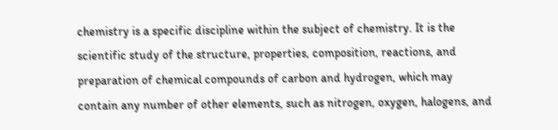chemistry is a specific discipline within the subject of chemistry. It is the scientific study of the structure, properties, composition, reactions, and preparation of chemical compounds of carbon and hydrogen, which may contain any number of other elements, such as nitrogen, oxygen, halogens, and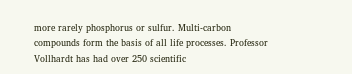more rarely phosphorus or sulfur. Multi-carbon compounds form the basis of all life processes. Professor Vollhardt has had over 250 scientific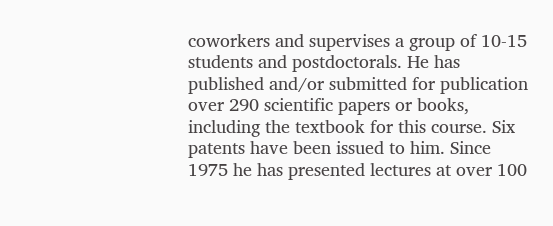coworkers and supervises a group of 10-15 students and postdoctorals. He has published and/or submitted for publication over 290 scientific papers or books, including the textbook for this course. Six patents have been issued to him. Since 1975 he has presented lectures at over 100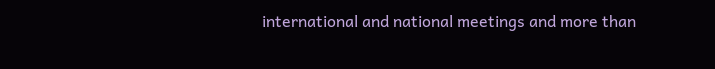international and national meetings and more than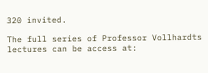320 invited.

The full series of Professor Vollhardts lectures can be access at: